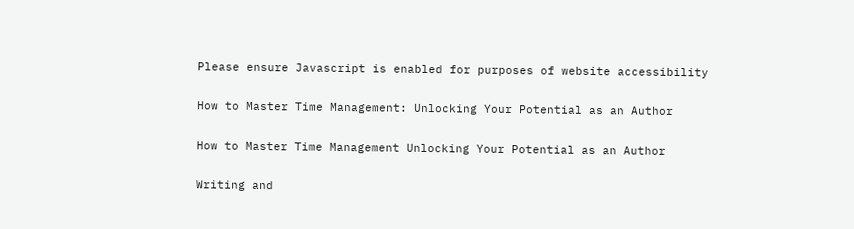Please ensure Javascript is enabled for purposes of website accessibility

How to Master Time Management: Unlocking Your Potential as an Author

How to Master Time Management Unlocking Your Potential as an Author

Writing and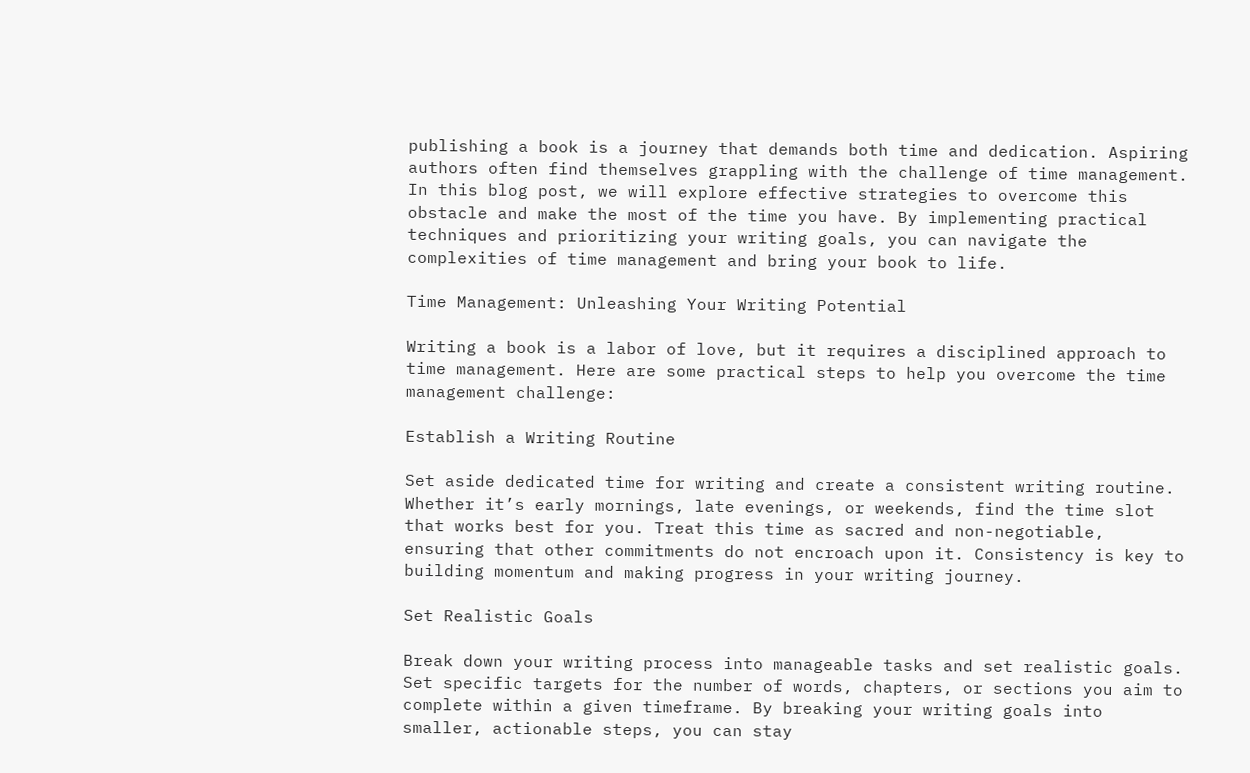publishing a book is a journey that demands both time and dedication. Aspiring authors often find themselves grappling with the challenge of time management. In this blog post, we will explore effective strategies to overcome this obstacle and make the most of the time you have. By implementing practical techniques and prioritizing your writing goals, you can navigate the complexities of time management and bring your book to life.

Time Management: Unleashing Your Writing Potential

Writing a book is a labor of love, but it requires a disciplined approach to time management. Here are some practical steps to help you overcome the time management challenge:

Establish a Writing Routine

Set aside dedicated time for writing and create a consistent writing routine. Whether it’s early mornings, late evenings, or weekends, find the time slot that works best for you. Treat this time as sacred and non-negotiable, ensuring that other commitments do not encroach upon it. Consistency is key to building momentum and making progress in your writing journey.

Set Realistic Goals

Break down your writing process into manageable tasks and set realistic goals. Set specific targets for the number of words, chapters, or sections you aim to complete within a given timeframe. By breaking your writing goals into smaller, actionable steps, you can stay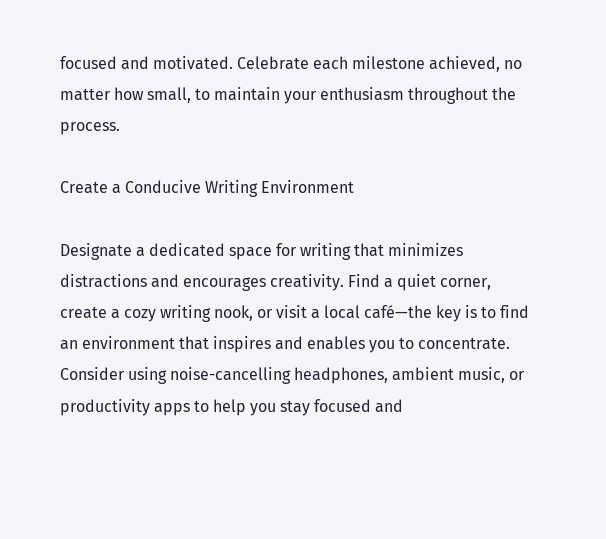focused and motivated. Celebrate each milestone achieved, no matter how small, to maintain your enthusiasm throughout the process.

Create a Conducive Writing Environment

Designate a dedicated space for writing that minimizes distractions and encourages creativity. Find a quiet corner, create a cozy writing nook, or visit a local café—the key is to find an environment that inspires and enables you to concentrate. Consider using noise-cancelling headphones, ambient music, or productivity apps to help you stay focused and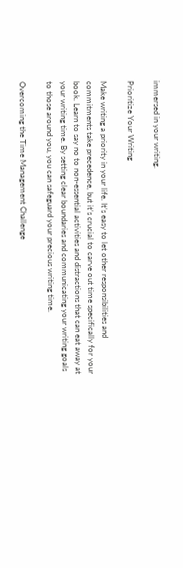immersed in your writing.

Prioritize Your Writing

Make writing a priority in your life. It’s easy to let other responsibilities and commitments take precedence, but it’s crucial to carve out time specifically for your book. Learn to say no to non-essential activities and distractions that can eat away at your writing time. By setting clear boundaries and communicating your writing goals to those around you, you can safeguard your precious writing time.

Overcoming the Time Management Challenge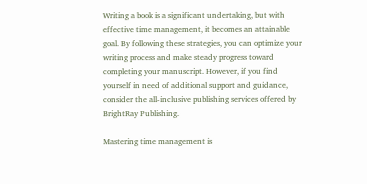Writing a book is a significant undertaking, but with effective time management, it becomes an attainable goal. By following these strategies, you can optimize your writing process and make steady progress toward completing your manuscript. However, if you find yourself in need of additional support and guidance, consider the all-inclusive publishing services offered by BrightRay Publishing.

Mastering time management is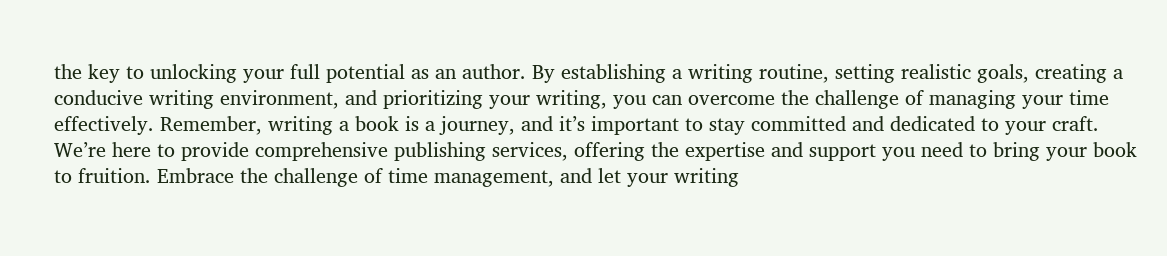the key to unlocking your full potential as an author. By establishing a writing routine, setting realistic goals, creating a conducive writing environment, and prioritizing your writing, you can overcome the challenge of managing your time effectively. Remember, writing a book is a journey, and it’s important to stay committed and dedicated to your craft. We’re here to provide comprehensive publishing services, offering the expertise and support you need to bring your book to fruition. Embrace the challenge of time management, and let your writing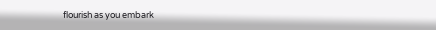flourish as you embark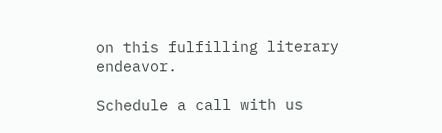on this fulfilling literary endeavor.

Schedule a call with us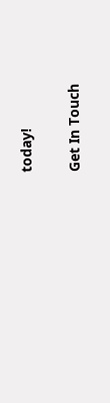today!


Get In Touch